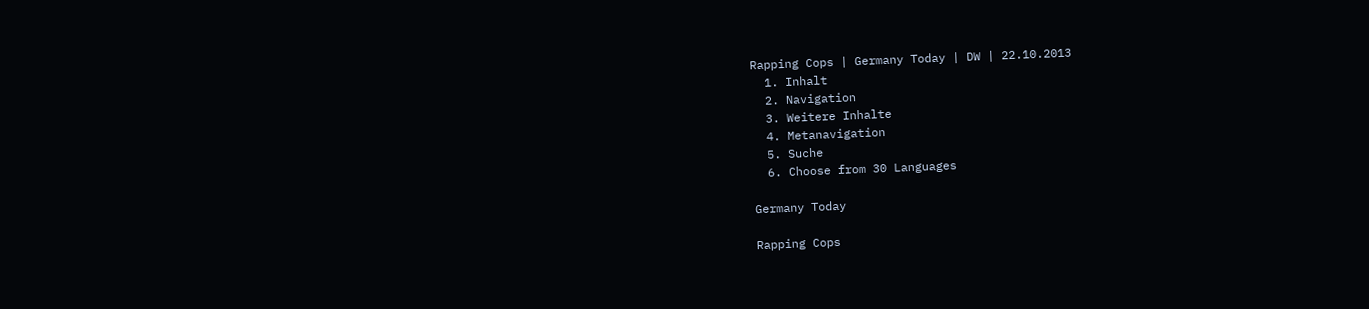Rapping Cops | Germany Today | DW | 22.10.2013
  1. Inhalt
  2. Navigation
  3. Weitere Inhalte
  4. Metanavigation
  5. Suche
  6. Choose from 30 Languages

Germany Today

Rapping Cops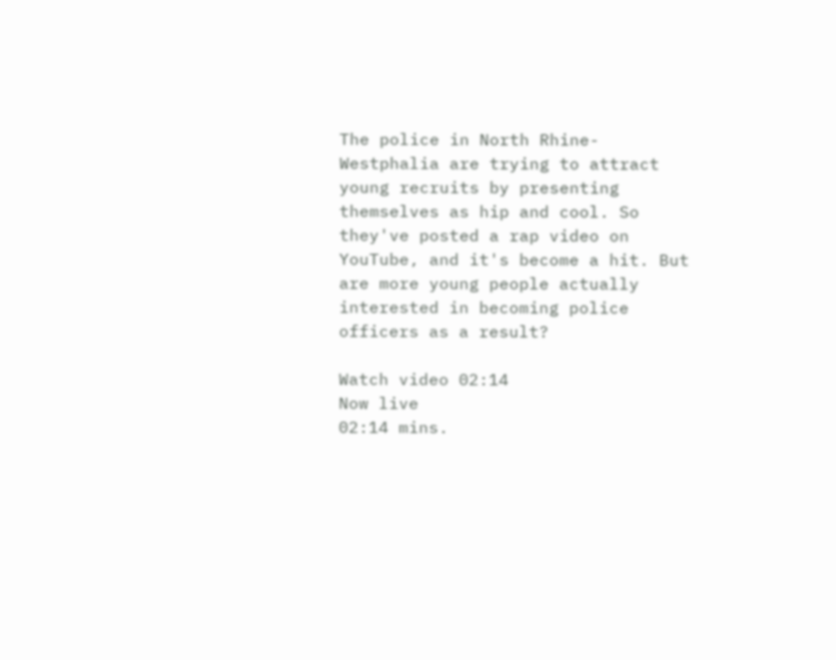The police in North Rhine-Westphalia are trying to attract young recruits by presenting themselves as hip and cool. So they've posted a rap video on YouTube, and it's become a hit. But are more young people actually interested in becoming police officers as a result?

Watch video 02:14
Now live
02:14 mins.